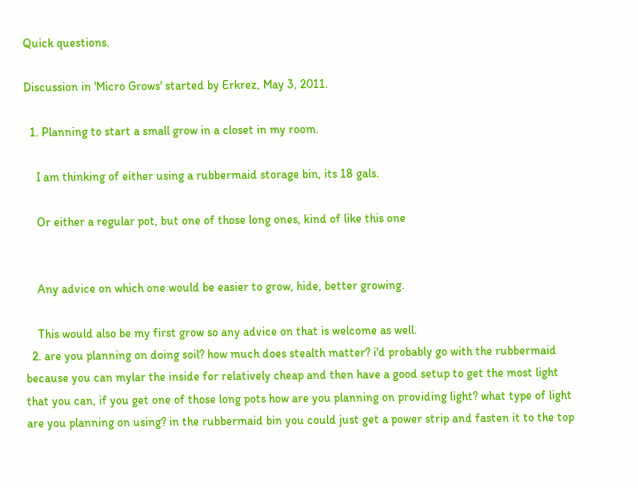Quick questions.

Discussion in 'Micro Grows' started by Erkrez, May 3, 2011.

  1. Planning to start a small grow in a closet in my room.

    I am thinking of either using a rubbermaid storage bin, its 18 gals.

    Or either a regular pot, but one of those long ones, kind of like this one


    Any advice on which one would be easier to grow, hide, better growing.

    This would also be my first grow so any advice on that is welcome as well.
  2. are you planning on doing soil? how much does stealth matter? i'd probably go with the rubbermaid because you can mylar the inside for relatively cheap and then have a good setup to get the most light that you can, if you get one of those long pots how are you planning on providing light? what type of light are you planning on using? in the rubbermaid bin you could just get a power strip and fasten it to the top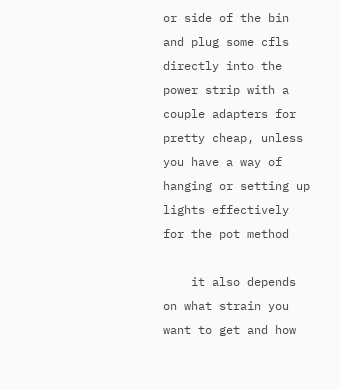or side of the bin and plug some cfls directly into the power strip with a couple adapters for pretty cheap, unless you have a way of hanging or setting up lights effectively for the pot method

    it also depends on what strain you want to get and how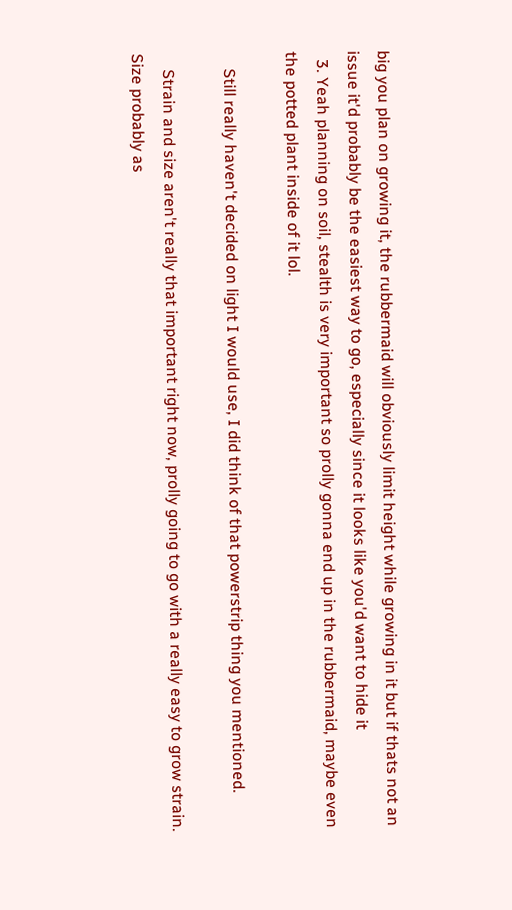big you plan on growing it, the rubbermaid will obviously limit height while growing in it but if thats not an issue it'd probably be the easiest way to go, especially since it looks like you'd want to hide it
  3. Yeah planning on soil, stealth is very important so prolly gonna end up in the rubbermaid, maybe even the potted plant inside of it lol.

    Still really haven't decided on light I would use, I did think of that powerstrip thing you mentioned.

    Strain and size aren't really that important right now, prolly going to go with a really easy to grow strain. Size probably as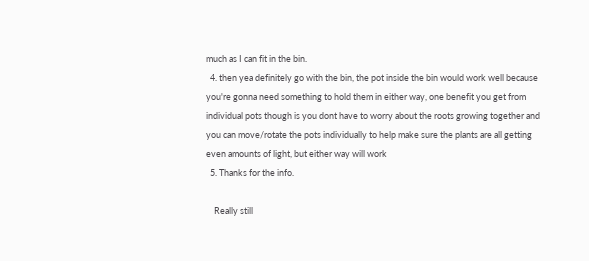much as I can fit in the bin.
  4. then yea definitely go with the bin, the pot inside the bin would work well because you're gonna need something to hold them in either way, one benefit you get from individual pots though is you dont have to worry about the roots growing together and you can move/rotate the pots individually to help make sure the plants are all getting even amounts of light, but either way will work
  5. Thanks for the info.

    Really still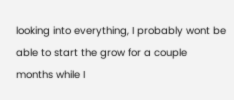looking into everything, I probably wont be able to start the grow for a couple months while I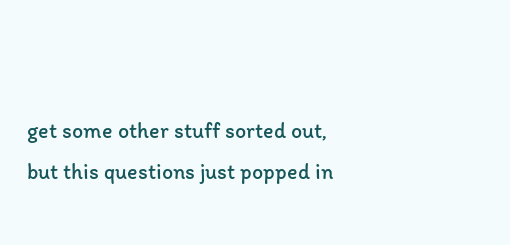get some other stuff sorted out, but this questions just popped in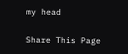my head

Share This Page